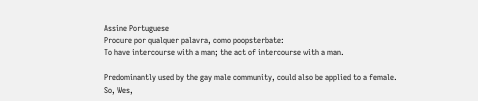Assine Portuguese
Procure por qualquer palavra, como poopsterbate:
To have intercourse with a man; the act of intercourse with a man.

Predominantly used by the gay male community, could also be applied to a female.
So, Wes,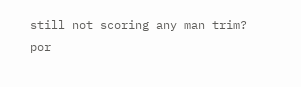still not scoring any man trim?
por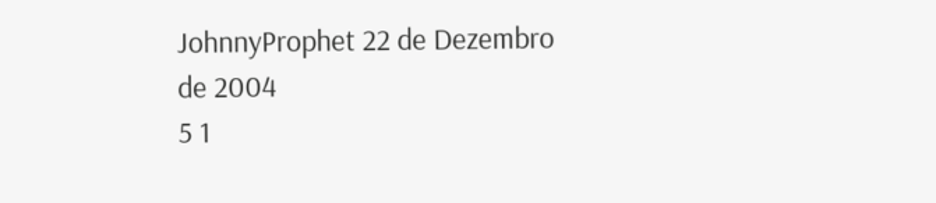JohnnyProphet 22 de Dezembro de 2004
5 1